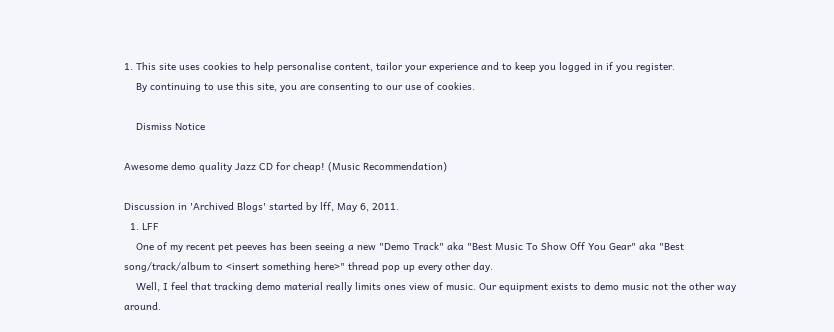1. This site uses cookies to help personalise content, tailor your experience and to keep you logged in if you register.
    By continuing to use this site, you are consenting to our use of cookies.

    Dismiss Notice

Awesome demo quality Jazz CD for cheap! (Music Recommendation)

Discussion in 'Archived Blogs' started by lff, May 6, 2011.
  1. LFF
    One of my recent pet peeves has been seeing a new "Demo Track" aka "Best Music To Show Off You Gear" aka "Best song/track/album to <insert something here>" thread pop up every other day.
    Well, I feel that tracking demo material really limits ones view of music. Our equipment exists to demo music not the other way around.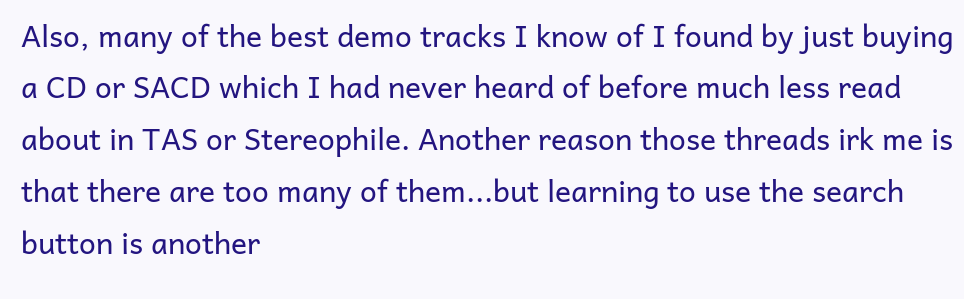Also, many of the best demo tracks I know of I found by just buying a CD or SACD which I had never heard of before much less read about in TAS or Stereophile. Another reason those threads irk me is that there are too many of them...but learning to use the search button is another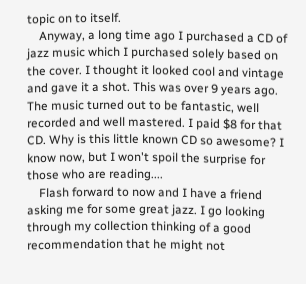topic on to itself.
    Anyway, a long time ago I purchased a CD of jazz music which I purchased solely based on the cover. I thought it looked cool and vintage and gave it a shot. This was over 9 years ago. The music turned out to be fantastic, well recorded and well mastered. I paid $8 for that CD. Why is this little known CD so awesome? I know now, but I won't spoil the surprise for those who are reading....
    Flash forward to now and I have a friend asking me for some great jazz. I go looking through my collection thinking of a good recommendation that he might not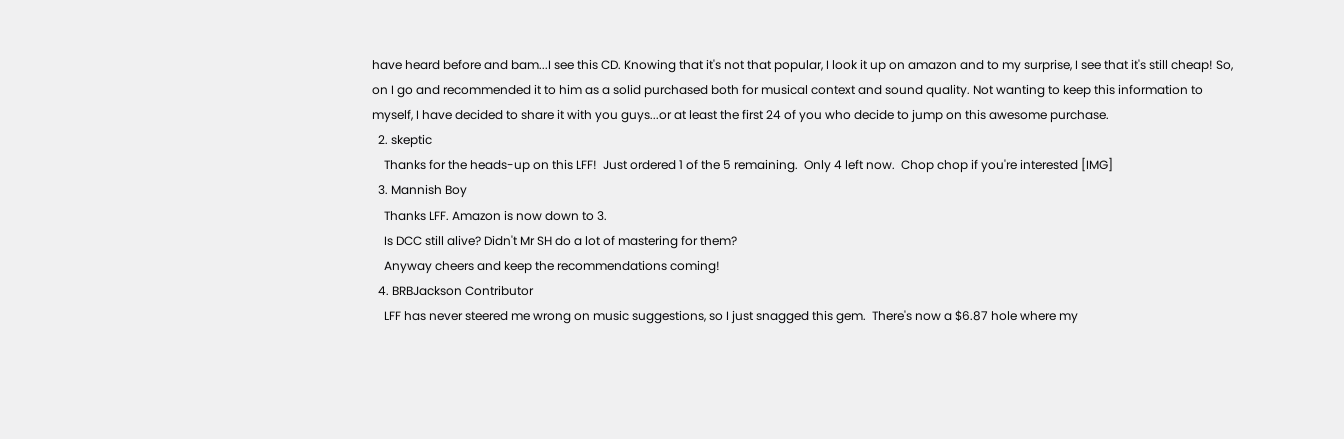have heard before and bam...I see this CD. Knowing that it's not that popular, I look it up on amazon and to my surprise, I see that it's still cheap! So, on I go and recommended it to him as a solid purchased both for musical context and sound quality. Not wanting to keep this information to myself, I have decided to share it with you guys...or at least the first 24 of you who decide to jump on this awesome purchase.
  2. skeptic
    Thanks for the heads-up on this LFF!  Just ordered 1 of the 5 remaining.  Only 4 left now.  Chop chop if you're interested [IMG]
  3. Mannish Boy
    Thanks LFF. Amazon is now down to 3.
    Is DCC still alive? Didn't Mr SH do a lot of mastering for them?
    Anyway cheers and keep the recommendations coming!
  4. BRBJackson Contributor
    LFF has never steered me wrong on music suggestions, so I just snagged this gem.  There's now a $6.87 hole where my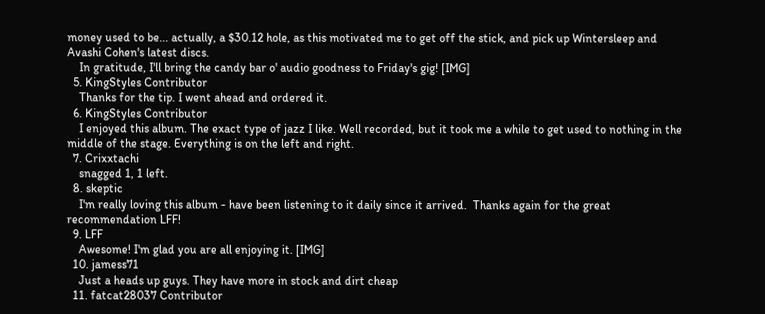money used to be... actually, a $30.12 hole, as this motivated me to get off the stick, and pick up Wintersleep and Avashi Cohen's latest discs.
    In gratitude, I'll bring the candy bar o' audio goodness to Friday's gig! [IMG]
  5. KingStyles Contributor
    Thanks for the tip. I went ahead and ordered it.
  6. KingStyles Contributor
    I enjoyed this album. The exact type of jazz I like. Well recorded, but it took me a while to get used to nothing in the middle of the stage. Everything is on the left and right.
  7. Crixxtachi
    snagged 1, 1 left.
  8. skeptic
    I'm really loving this album - have been listening to it daily since it arrived.  Thanks again for the great recommendation LFF!
  9. LFF
    Awesome! I'm glad you are all enjoying it. [IMG]
  10. jamess71
    Just a heads up guys. They have more in stock and dirt cheap
  11. fatcat28037 Contributor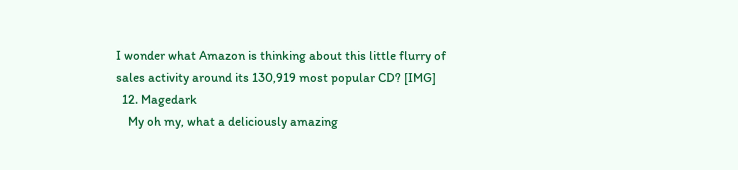I wonder what Amazon is thinking about this little flurry of sales activity around its 130,919 most popular CD? [IMG]
  12. Magedark
    My oh my, what a deliciously amazing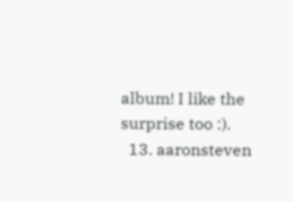album! I like the surprise too :).
  13. aaronsteven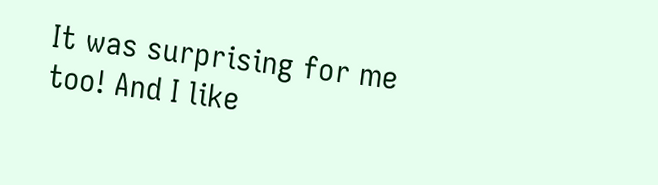It was surprising for me too! And I like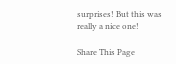surprises! But this was really a nice one!

Share This Page